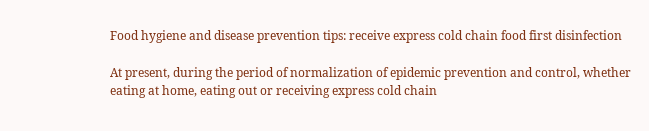Food hygiene and disease prevention tips: receive express cold chain food first disinfection

At present, during the period of normalization of epidemic prevention and control, whether eating at home, eating out or receiving express cold chain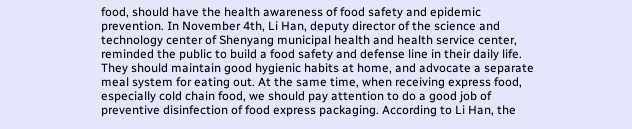food, should have the health awareness of food safety and epidemic prevention. In November 4th, Li Han, deputy director of the science and technology center of Shenyang municipal health and health service center, reminded the public to build a food safety and defense line in their daily life. They should maintain good hygienic habits at home, and advocate a separate meal system for eating out. At the same time, when receiving express food, especially cold chain food, we should pay attention to do a good job of preventive disinfection of food express packaging. According to Li Han, the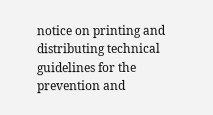notice on printing and distributing technical guidelines for the prevention and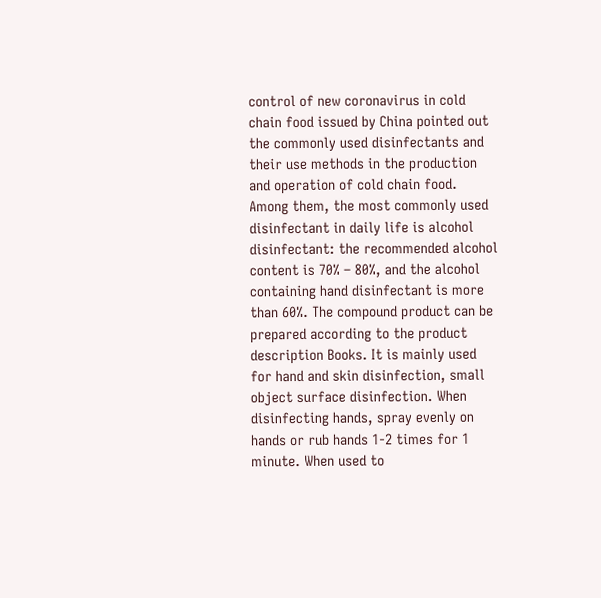control of new coronavirus in cold chain food issued by China pointed out the commonly used disinfectants and their use methods in the production and operation of cold chain food. Among them, the most commonly used disinfectant in daily life is alcohol disinfectant: the recommended alcohol content is 70% – 80%, and the alcohol containing hand disinfectant is more than 60%. The compound product can be prepared according to the product description Books. It is mainly used for hand and skin disinfection, small object surface disinfection. When disinfecting hands, spray evenly on hands or rub hands 1-2 times for 1 minute. When used to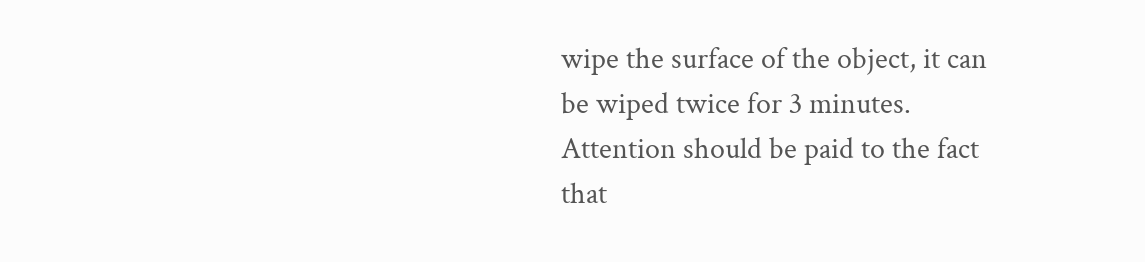wipe the surface of the object, it can be wiped twice for 3 minutes. Attention should be paid to the fact that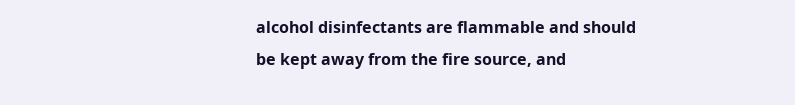alcohol disinfectants are flammable and should be kept away from the fire source, and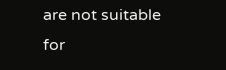are not suitable for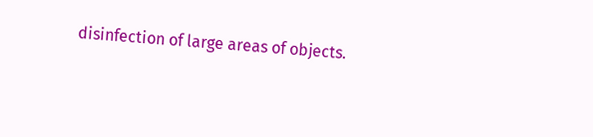disinfection of large areas of objects.